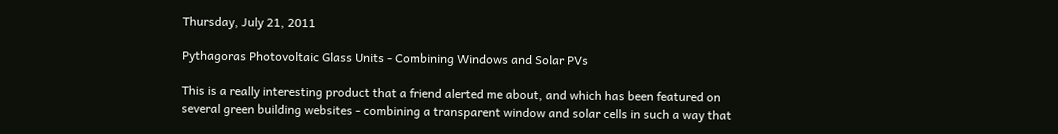Thursday, July 21, 2011

Pythagoras Photovoltaic Glass Units - Combining Windows and Solar PVs

This is a really interesting product that a friend alerted me about, and which has been featured on several green building websites - combining a transparent window and solar cells in such a way that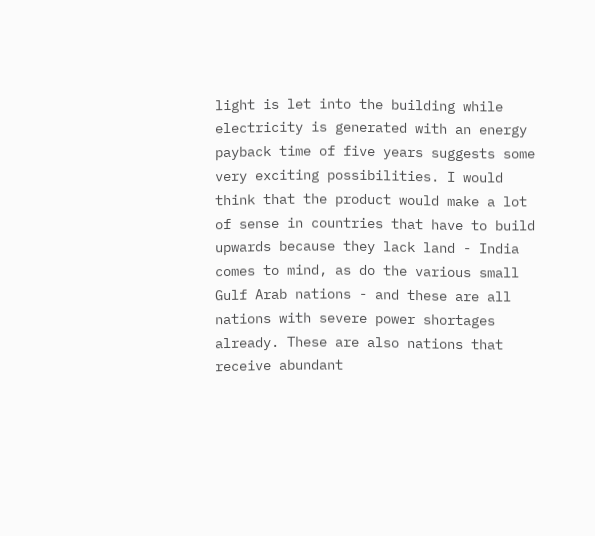light is let into the building while electricity is generated with an energy payback time of five years suggests some very exciting possibilities. I would think that the product would make a lot of sense in countries that have to build upwards because they lack land - India comes to mind, as do the various small Gulf Arab nations - and these are all nations with severe power shortages already. These are also nations that receive abundant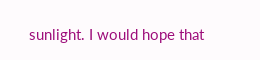sunlight. I would hope that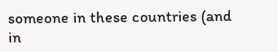someone in these countries (and in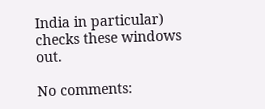India in particular) checks these windows out.

No comments: